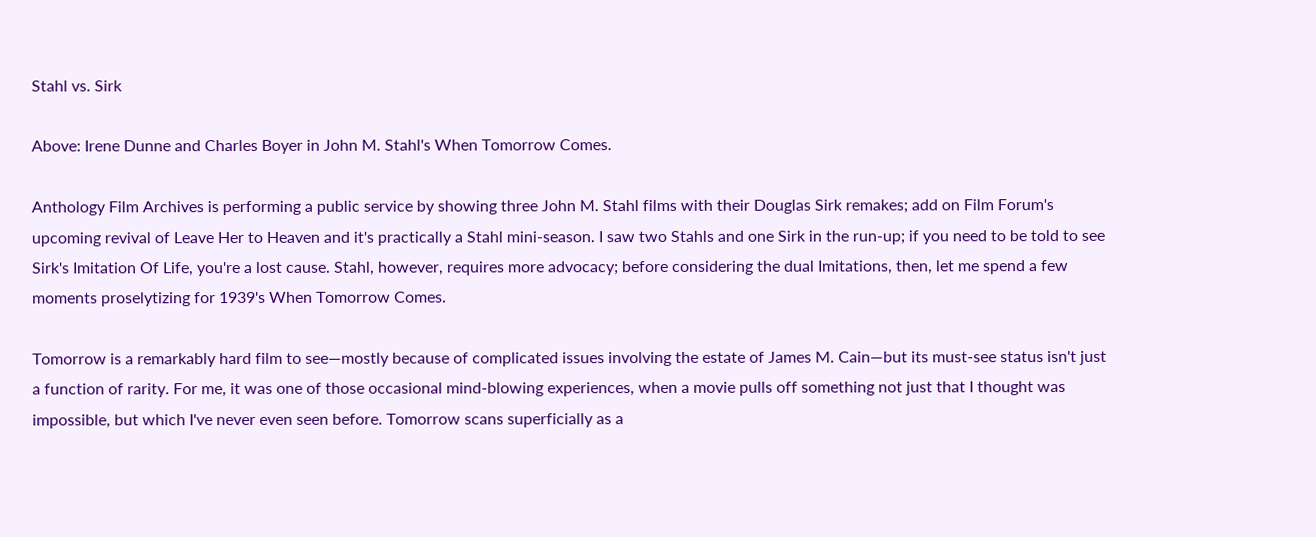Stahl vs. Sirk

Above: Irene Dunne and Charles Boyer in John M. Stahl's When Tomorrow Comes.

Anthology Film Archives is performing a public service by showing three John M. Stahl films with their Douglas Sirk remakes; add on Film Forum's upcoming revival of Leave Her to Heaven and it's practically a Stahl mini-season. I saw two Stahls and one Sirk in the run-up; if you need to be told to see Sirk's Imitation Of Life, you're a lost cause. Stahl, however, requires more advocacy; before considering the dual Imitations, then, let me spend a few moments proselytizing for 1939's When Tomorrow Comes.

Tomorrow is a remarkably hard film to see—mostly because of complicated issues involving the estate of James M. Cain—but its must-see status isn't just a function of rarity. For me, it was one of those occasional mind-blowing experiences, when a movie pulls off something not just that I thought was impossible, but which I've never even seen before. Tomorrow scans superficially as a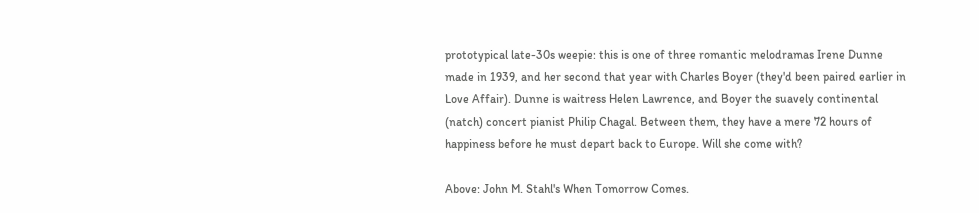prototypical late-30s weepie: this is one of three romantic melodramas Irene Dunne made in 1939, and her second that year with Charles Boyer (they'd been paired earlier in Love Affair). Dunne is waitress Helen Lawrence, and Boyer the suavely continental (natch) concert pianist Philip Chagal. Between them, they have a mere 72 hours of happiness before he must depart back to Europe. Will she come with?

Above: John M. Stahl's When Tomorrow Comes.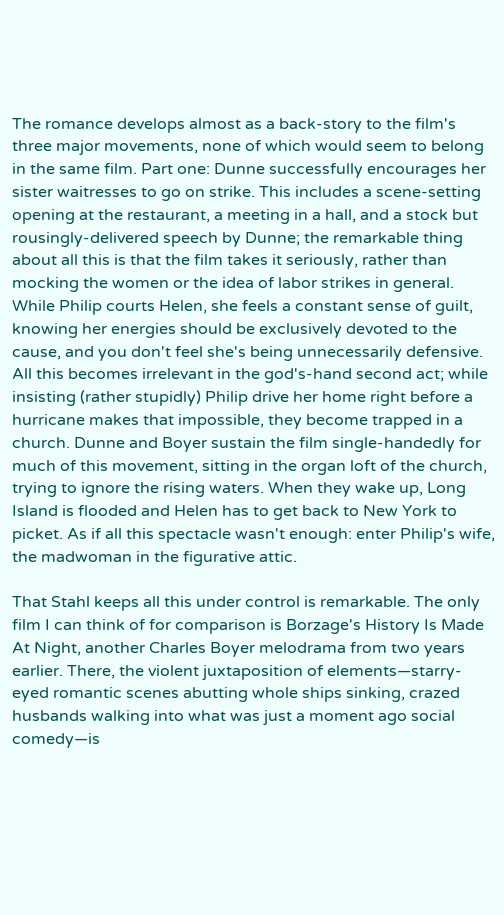The romance develops almost as a back-story to the film's three major movements, none of which would seem to belong in the same film. Part one: Dunne successfully encourages her sister waitresses to go on strike. This includes a scene-setting opening at the restaurant, a meeting in a hall, and a stock but rousingly-delivered speech by Dunne; the remarkable thing about all this is that the film takes it seriously, rather than mocking the women or the idea of labor strikes in general. While Philip courts Helen, she feels a constant sense of guilt, knowing her energies should be exclusively devoted to the cause, and you don't feel she's being unnecessarily defensive. All this becomes irrelevant in the god's-hand second act; while insisting (rather stupidly) Philip drive her home right before a hurricane makes that impossible, they become trapped in a church. Dunne and Boyer sustain the film single-handedly for much of this movement, sitting in the organ loft of the church, trying to ignore the rising waters. When they wake up, Long Island is flooded and Helen has to get back to New York to picket. As if all this spectacle wasn't enough: enter Philip's wife, the madwoman in the figurative attic.

That Stahl keeps all this under control is remarkable. The only film I can think of for comparison is Borzage's History Is Made At Night, another Charles Boyer melodrama from two years earlier. There, the violent juxtaposition of elements—starry-eyed romantic scenes abutting whole ships sinking, crazed husbands walking into what was just a moment ago social comedy—is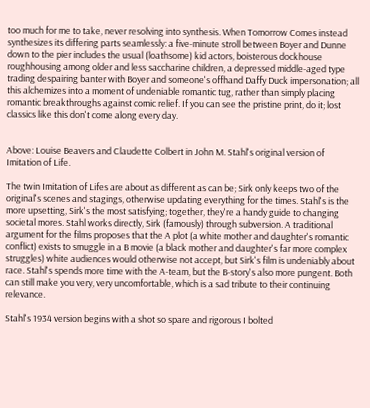too much for me to take, never resolving into synthesis. When Tomorrow Comes instead synthesizes its differing parts seamlessly: a five-minute stroll between Boyer and Dunne down to the pier includes the usual (loathsome) kid actors, boisterous dockhouse roughhousing among older and less saccharine children, a depressed middle-aged type trading despairing banter with Boyer and someone's offhand Daffy Duck impersonation; all this alchemizes into a moment of undeniable romantic tug, rather than simply placing romantic breakthroughs against comic relief. If you can see the pristine print, do it; lost classics like this don't come along every day.


Above: Louise Beavers and Claudette Colbert in John M. Stahl's original version of Imitation of Life.

The twin Imitation of Lifes are about as different as can be; Sirk only keeps two of the original's scenes and stagings, otherwise updating everything for the times. Stahl's is the more upsetting, Sirk's the most satisfying; together, they're a handy guide to changing societal mores. Stahl works directly, Sirk (famously) through subversion. A traditional argument for the films proposes that the A plot (a white mother and daughter's romantic conflict) exists to smuggle in a B movie (a black mother and daughter's far more complex struggles) white audiences would otherwise not accept, but Sirk's film is undeniably about race. Stahl's spends more time with the A-team, but the B-story's also more pungent. Both can still make you very, very uncomfortable, which is a sad tribute to their continuing relevance.

Stahl's 1934 version begins with a shot so spare and rigorous I bolted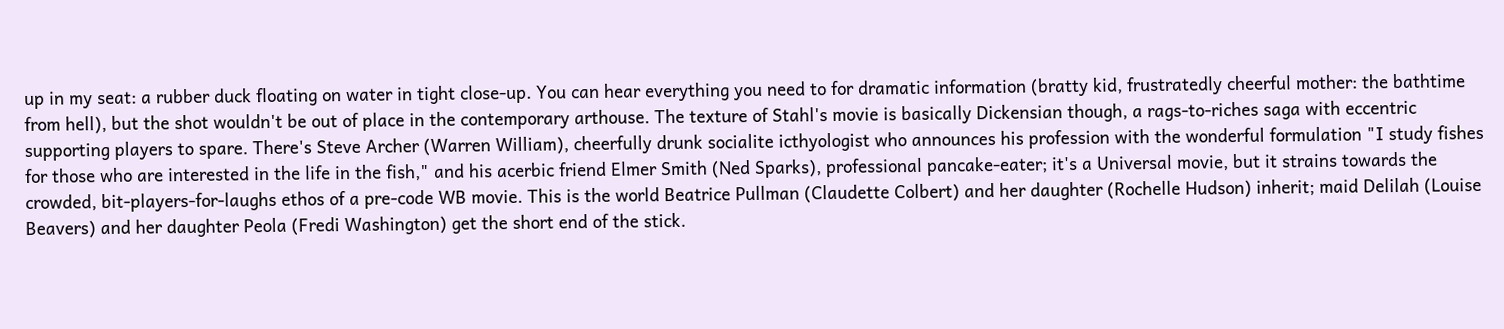up in my seat: a rubber duck floating on water in tight close-up. You can hear everything you need to for dramatic information (bratty kid, frustratedly cheerful mother: the bathtime from hell), but the shot wouldn't be out of place in the contemporary arthouse. The texture of Stahl's movie is basically Dickensian though, a rags-to-riches saga with eccentric supporting players to spare. There's Steve Archer (Warren William), cheerfully drunk socialite icthyologist who announces his profession with the wonderful formulation "I study fishes for those who are interested in the life in the fish," and his acerbic friend Elmer Smith (Ned Sparks), professional pancake-eater; it's a Universal movie, but it strains towards the crowded, bit-players-for-laughs ethos of a pre-code WB movie. This is the world Beatrice Pullman (Claudette Colbert) and her daughter (Rochelle Hudson) inherit; maid Delilah (Louise Beavers) and her daughter Peola (Fredi Washington) get the short end of the stick.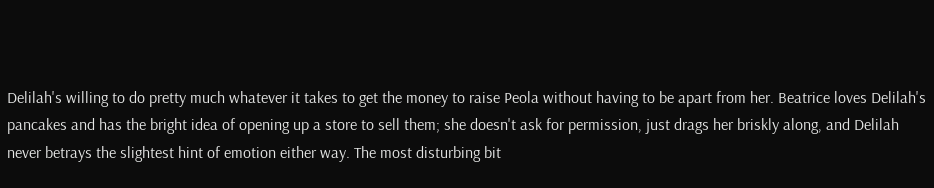Delilah's willing to do pretty much whatever it takes to get the money to raise Peola without having to be apart from her. Beatrice loves Delilah's pancakes and has the bright idea of opening up a store to sell them; she doesn't ask for permission, just drags her briskly along, and Delilah never betrays the slightest hint of emotion either way. The most disturbing bit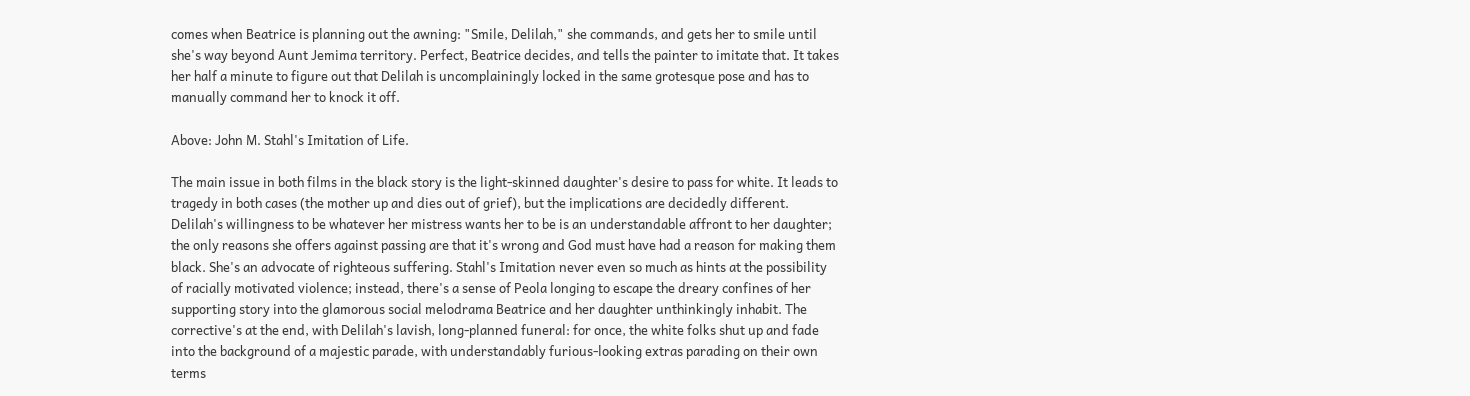comes when Beatrice is planning out the awning: "Smile, Delilah," she commands, and gets her to smile until she's way beyond Aunt Jemima territory. Perfect, Beatrice decides, and tells the painter to imitate that. It takes her half a minute to figure out that Delilah is uncomplainingly locked in the same grotesque pose and has to manually command her to knock it off.

Above: John M. Stahl's Imitation of Life.

The main issue in both films in the black story is the light-skinned daughter's desire to pass for white. It leads to tragedy in both cases (the mother up and dies out of grief), but the implications are decidedly different. Delilah's willingness to be whatever her mistress wants her to be is an understandable affront to her daughter; the only reasons she offers against passing are that it's wrong and God must have had a reason for making them black. She's an advocate of righteous suffering. Stahl's Imitation never even so much as hints at the possibility of racially motivated violence; instead, there's a sense of Peola longing to escape the dreary confines of her supporting story into the glamorous social melodrama Beatrice and her daughter unthinkingly inhabit. The corrective's at the end, with Delilah's lavish, long-planned funeral: for once, the white folks shut up and fade into the background of a majestic parade, with understandably furious-looking extras parading on their own terms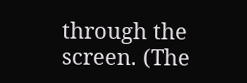through the screen. (The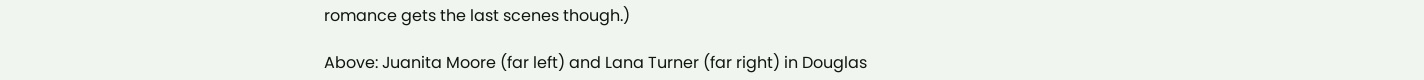romance gets the last scenes though.)

Above: Juanita Moore (far left) and Lana Turner (far right) in Douglas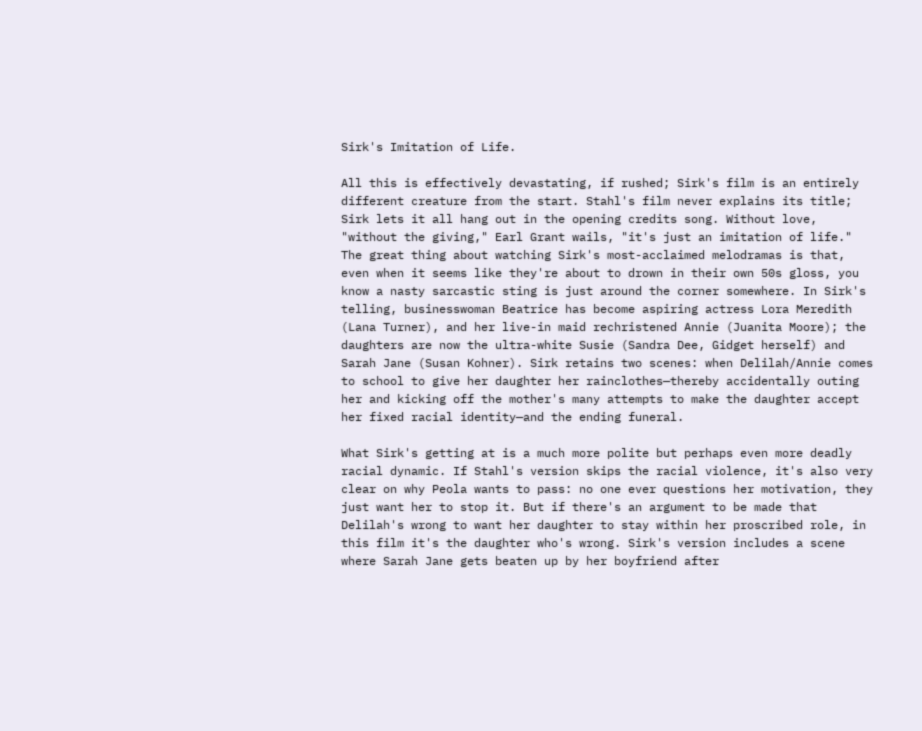Sirk's Imitation of Life.

All this is effectively devastating, if rushed; Sirk's film is an entirely different creature from the start. Stahl's film never explains its title; Sirk lets it all hang out in the opening credits song. Without love, "without the giving," Earl Grant wails, "it's just an imitation of life." The great thing about watching Sirk's most-acclaimed melodramas is that, even when it seems like they're about to drown in their own 50s gloss, you know a nasty sarcastic sting is just around the corner somewhere. In Sirk's telling, businesswoman Beatrice has become aspiring actress Lora Meredith (Lana Turner), and her live-in maid rechristened Annie (Juanita Moore); the daughters are now the ultra-white Susie (Sandra Dee, Gidget herself) and Sarah Jane (Susan Kohner). Sirk retains two scenes: when Delilah/Annie comes to school to give her daughter her rainclothes—thereby accidentally outing her and kicking off the mother's many attempts to make the daughter accept her fixed racial identity—and the ending funeral.

What Sirk's getting at is a much more polite but perhaps even more deadly racial dynamic. If Stahl's version skips the racial violence, it's also very clear on why Peola wants to pass: no one ever questions her motivation, they just want her to stop it. But if there's an argument to be made that Delilah's wrong to want her daughter to stay within her proscribed role, in this film it's the daughter who's wrong. Sirk's version includes a scene where Sarah Jane gets beaten up by her boyfriend after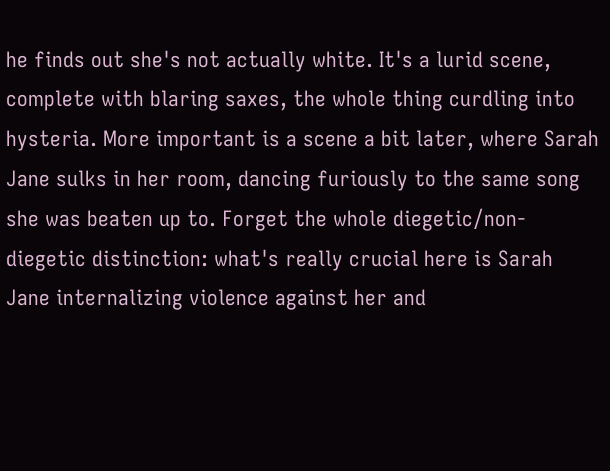he finds out she's not actually white. It's a lurid scene, complete with blaring saxes, the whole thing curdling into hysteria. More important is a scene a bit later, where Sarah Jane sulks in her room, dancing furiously to the same song she was beaten up to. Forget the whole diegetic/non-diegetic distinction: what's really crucial here is Sarah Jane internalizing violence against her and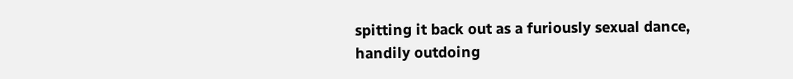spitting it back out as a furiously sexual dance, handily outdoing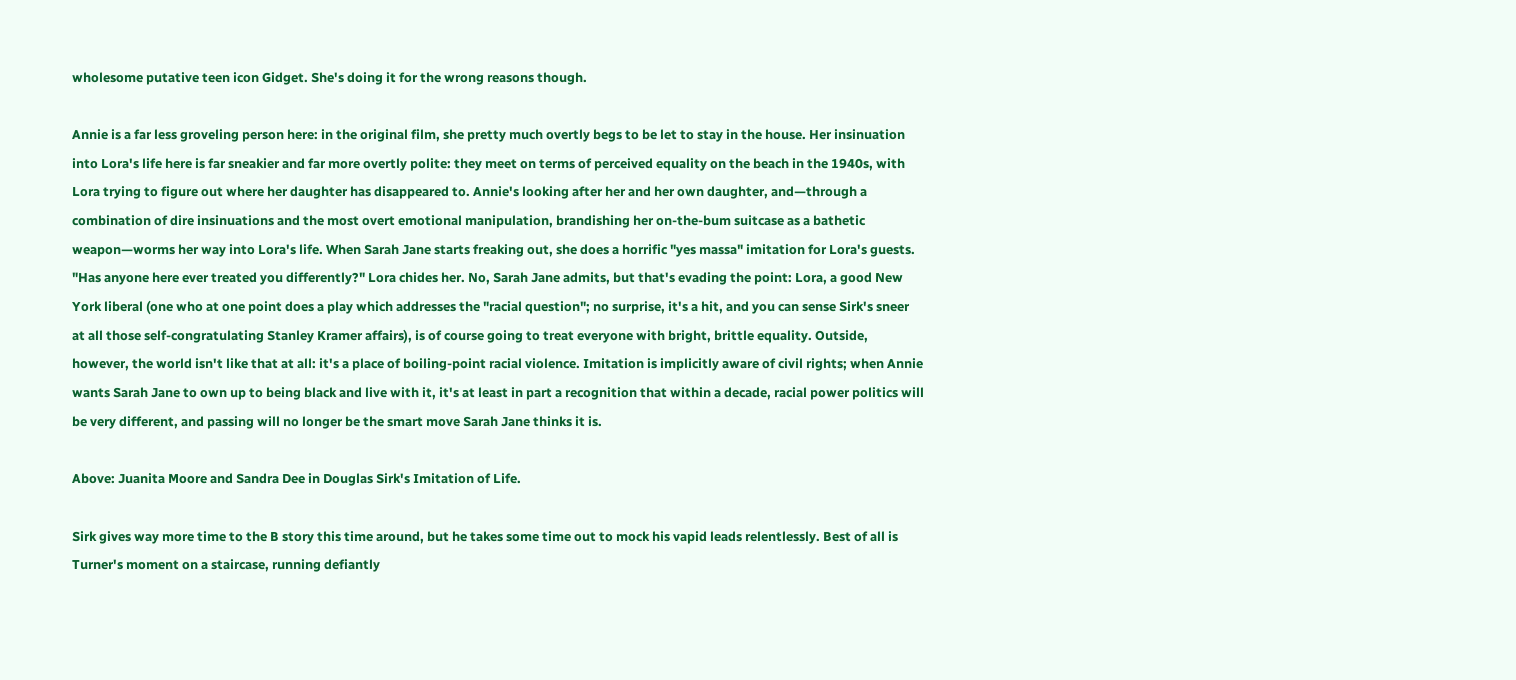wholesome putative teen icon Gidget. She's doing it for the wrong reasons though.

Annie is a far less groveling person here: in the original film, she pretty much overtly begs to be let to stay in the house. Her insinuation into Lora's life here is far sneakier and far more overtly polite: they meet on terms of perceived equality on the beach in the 1940s, with Lora trying to figure out where her daughter has disappeared to. Annie's looking after her and her own daughter, and—through a combination of dire insinuations and the most overt emotional manipulation, brandishing her on-the-bum suitcase as a bathetic weapon—worms her way into Lora's life. When Sarah Jane starts freaking out, she does a horrific "yes massa" imitation for Lora's guests. "Has anyone here ever treated you differently?" Lora chides her. No, Sarah Jane admits, but that's evading the point: Lora, a good New York liberal (one who at one point does a play which addresses the "racial question"; no surprise, it's a hit, and you can sense Sirk's sneer at all those self-congratulating Stanley Kramer affairs), is of course going to treat everyone with bright, brittle equality. Outside, however, the world isn't like that at all: it's a place of boiling-point racial violence. Imitation is implicitly aware of civil rights; when Annie wants Sarah Jane to own up to being black and live with it, it's at least in part a recognition that within a decade, racial power politics will be very different, and passing will no longer be the smart move Sarah Jane thinks it is.

Above: Juanita Moore and Sandra Dee in Douglas Sirk's Imitation of Life.

Sirk gives way more time to the B story this time around, but he takes some time out to mock his vapid leads relentlessly. Best of all is Turner's moment on a staircase, running defiantly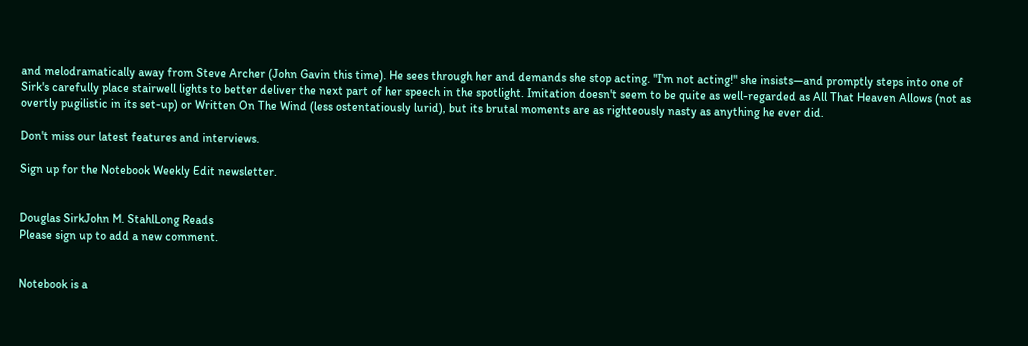and melodramatically away from Steve Archer (John Gavin this time). He sees through her and demands she stop acting. "I'm not acting!" she insists—and promptly steps into one of Sirk's carefully place stairwell lights to better deliver the next part of her speech in the spotlight. Imitation doesn't seem to be quite as well-regarded as All That Heaven Allows (not as overtly pugilistic in its set-up) or Written On The Wind (less ostentatiously lurid), but its brutal moments are as righteously nasty as anything he ever did.

Don't miss our latest features and interviews.

Sign up for the Notebook Weekly Edit newsletter.


Douglas SirkJohn M. StahlLong Reads
Please sign up to add a new comment.


Notebook is a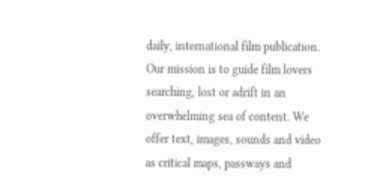daily, international film publication. Our mission is to guide film lovers searching, lost or adrift in an overwhelming sea of content. We offer text, images, sounds and video as critical maps, passways and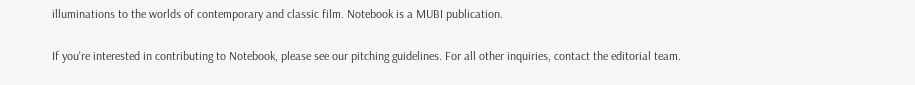illuminations to the worlds of contemporary and classic film. Notebook is a MUBI publication.


If you're interested in contributing to Notebook, please see our pitching guidelines. For all other inquiries, contact the editorial team.